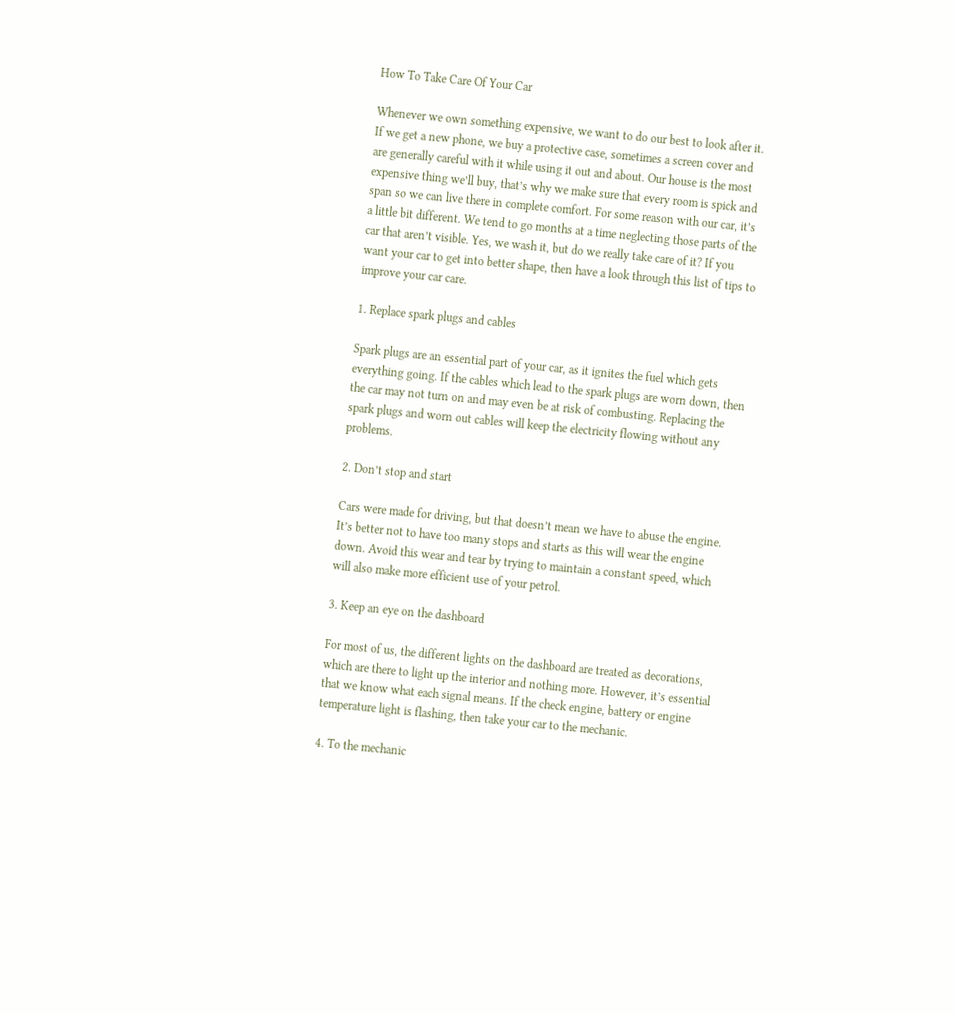How To Take Care Of Your Car

Whenever we own something expensive, we want to do our best to look after it. If we get a new phone, we buy a protective case, sometimes a screen cover and are generally careful with it while using it out and about. Our house is the most expensive thing we’ll buy, that’s why we make sure that every room is spick and span so we can live there in complete comfort. For some reason with our car, it’s a little bit different. We tend to go months at a time neglecting those parts of the car that aren’t visible. Yes, we wash it, but do we really take care of it? If you want your car to get into better shape, then have a look through this list of tips to improve your car care.

1. Replace spark plugs and cables

Spark plugs are an essential part of your car, as it ignites the fuel which gets everything going. If the cables which lead to the spark plugs are worn down, then the car may not turn on and may even be at risk of combusting. Replacing the spark plugs and worn out cables will keep the electricity flowing without any problems.

2. Don’t stop and start

Cars were made for driving, but that doesn’t mean we have to abuse the engine. It’s better not to have too many stops and starts as this will wear the engine down. Avoid this wear and tear by trying to maintain a constant speed, which will also make more efficient use of your petrol.

3. Keep an eye on the dashboard

For most of us, the different lights on the dashboard are treated as decorations, which are there to light up the interior and nothing more. However, it’s essential that we know what each signal means. If the check engine, battery or engine temperature light is flashing, then take your car to the mechanic.

4. To the mechanic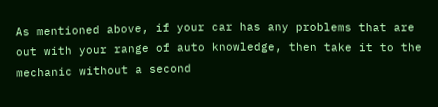As mentioned above, if your car has any problems that are out with your range of auto knowledge, then take it to the mechanic without a second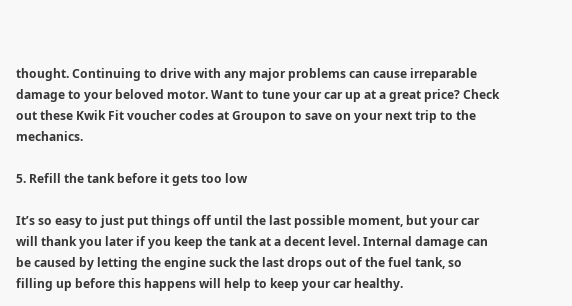thought. Continuing to drive with any major problems can cause irreparable damage to your beloved motor. Want to tune your car up at a great price? Check out these Kwik Fit voucher codes at Groupon to save on your next trip to the mechanics.

5. Refill the tank before it gets too low

It’s so easy to just put things off until the last possible moment, but your car will thank you later if you keep the tank at a decent level. Internal damage can be caused by letting the engine suck the last drops out of the fuel tank, so filling up before this happens will help to keep your car healthy.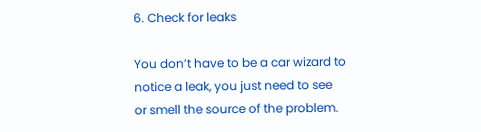6. Check for leaks

You don’t have to be a car wizard to notice a leak, you just need to see or smell the source of the problem.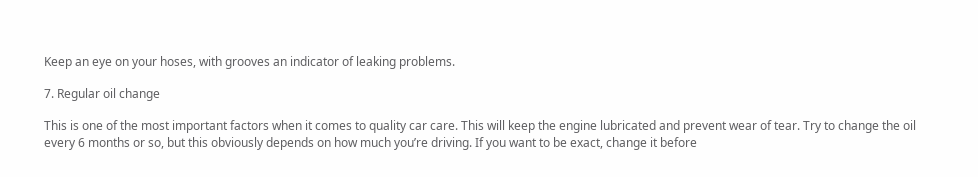Keep an eye on your hoses, with grooves an indicator of leaking problems.

7. Regular oil change

This is one of the most important factors when it comes to quality car care. This will keep the engine lubricated and prevent wear of tear. Try to change the oil every 6 months or so, but this obviously depends on how much you’re driving. If you want to be exact, change it before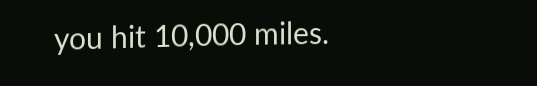you hit 10,000 miles.